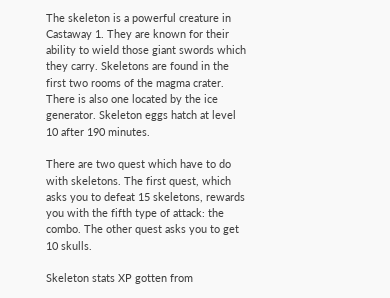The skeleton is a powerful creature in Castaway 1. They are known for their ability to wield those giant swords which they carry. Skeletons are found in the first two rooms of the magma crater. There is also one located by the ice generator. Skeleton eggs hatch at level 10 after 190 minutes.

There are two quest which have to do with skeletons. The first quest, which asks you to defeat 15 skeletons, rewards you with the fifth type of attack: the combo. The other quest asks you to get 10 skulls.

Skeleton stats XP gotten from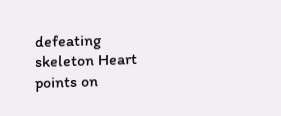defeating skeleton Heart points on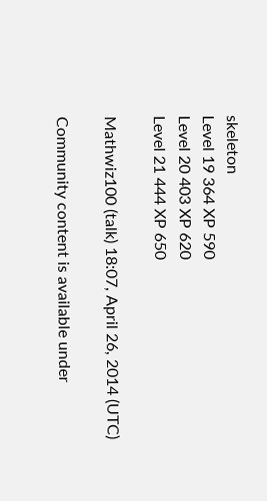skeleton
Level 19 364 XP 590
Level 20 403 XP 620
Level 21 444 XP 650

Mathwiz100 (talk) 18:07, April 26, 2014 (UTC)

Community content is available under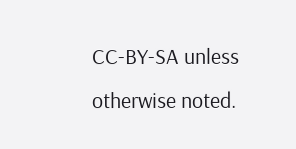CC-BY-SA unless otherwise noted.